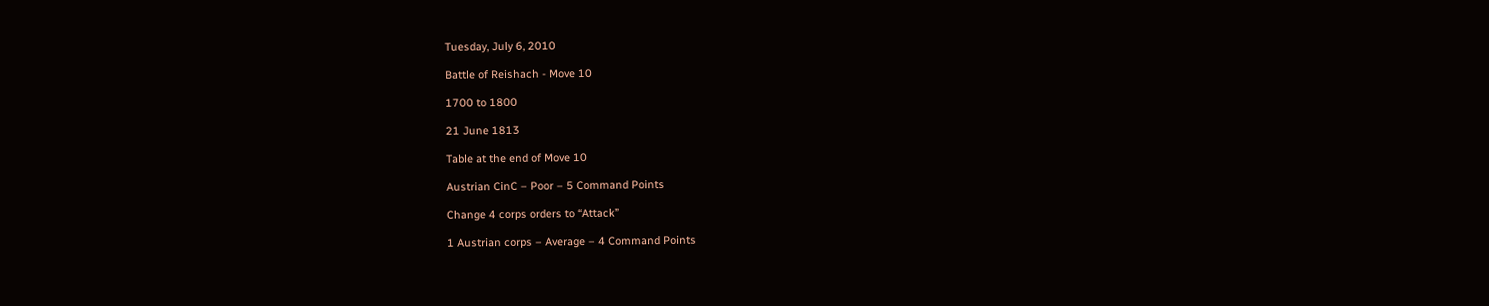Tuesday, July 6, 2010

Battle of Reishach - Move 10

1700 to 1800

21 June 1813

Table at the end of Move 10

Austrian CinC – Poor – 5 Command Points

Change 4 corps orders to “Attack”

1 Austrian corps – Average – 4 Command Points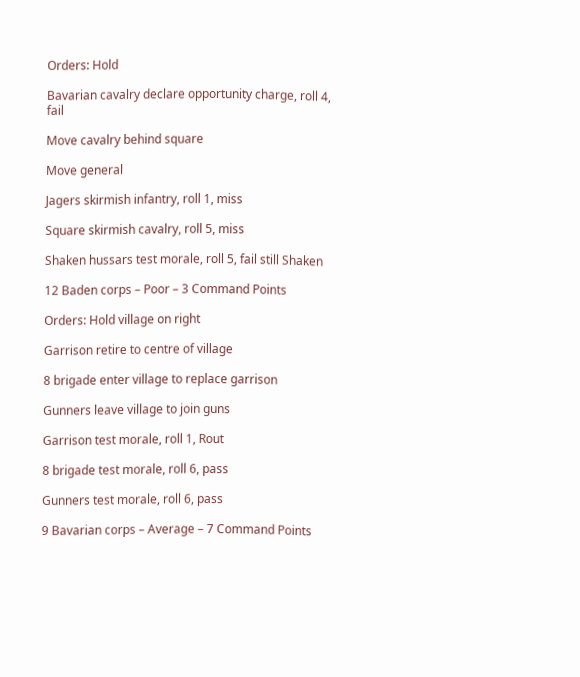Orders: Hold

Bavarian cavalry declare opportunity charge, roll 4, fail

Move cavalry behind square

Move general

Jagers skirmish infantry, roll 1, miss

Square skirmish cavalry, roll 5, miss

Shaken hussars test morale, roll 5, fail still Shaken

12 Baden corps – Poor – 3 Command Points

Orders: Hold village on right

Garrison retire to centre of village

8 brigade enter village to replace garrison

Gunners leave village to join guns

Garrison test morale, roll 1, Rout

8 brigade test morale, roll 6, pass

Gunners test morale, roll 6, pass

9 Bavarian corps – Average – 7 Command Points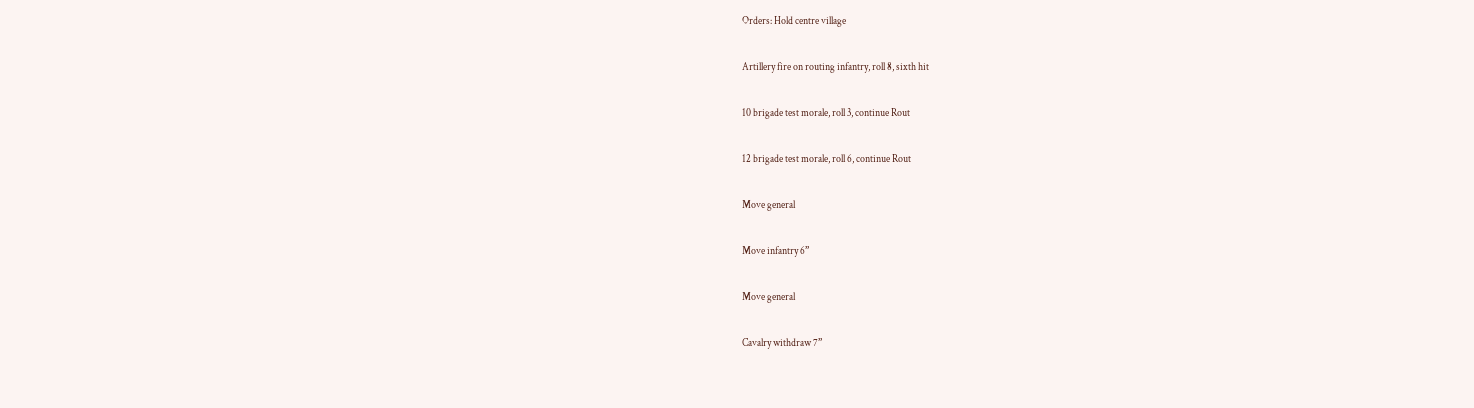Orders: Hold centre village

Artillery fire on routing infantry, roll 8, sixth hit

10 brigade test morale, roll 3, continue Rout

12 brigade test morale, roll 6, continue Rout

Move general

Move infantry 6”

Move general

Cavalry withdraw 7”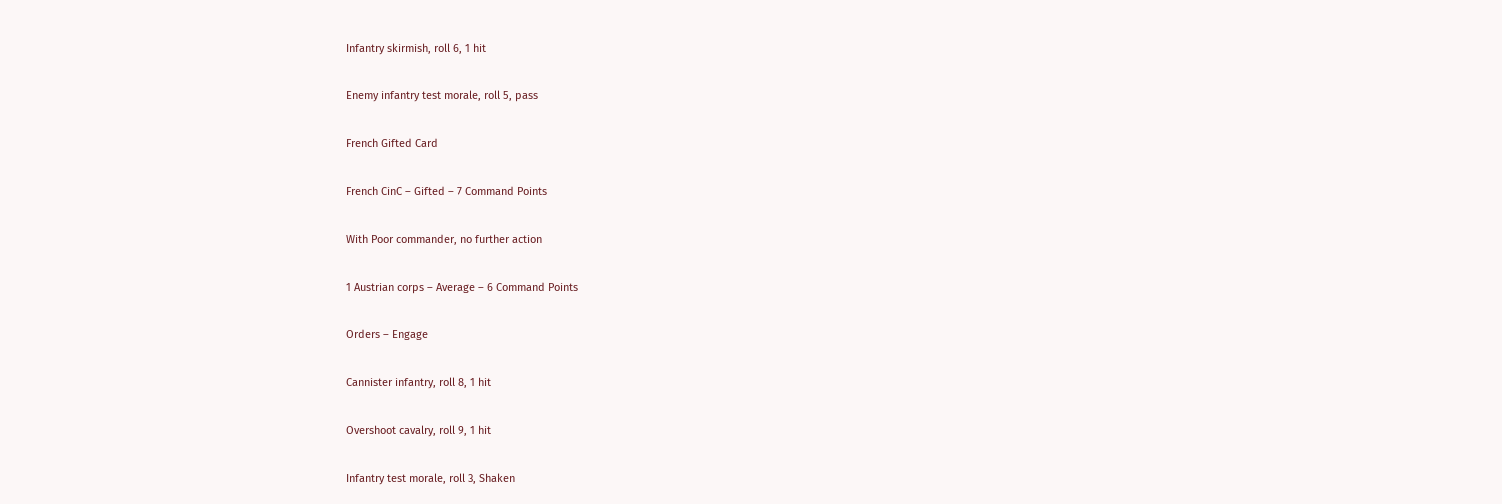Infantry skirmish, roll 6, 1 hit

Enemy infantry test morale, roll 5, pass

French Gifted Card

French CinC – Gifted – 7 Command Points

With Poor commander, no further action

1 Austrian corps – Average – 6 Command Points

Orders – Engage

Cannister infantry, roll 8, 1 hit

Overshoot cavalry, roll 9, 1 hit

Infantry test morale, roll 3, Shaken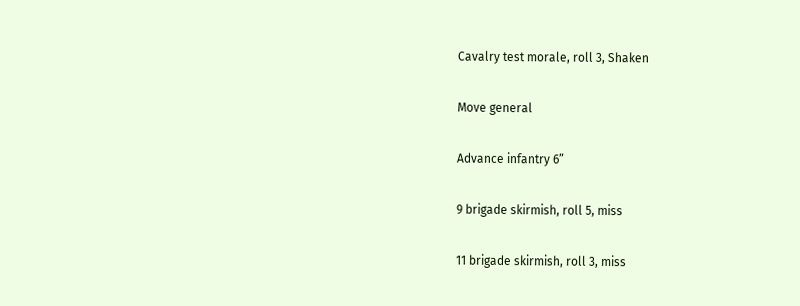Cavalry test morale, roll 3, Shaken

Move general

Advance infantry 6”

9 brigade skirmish, roll 5, miss

11 brigade skirmish, roll 3, miss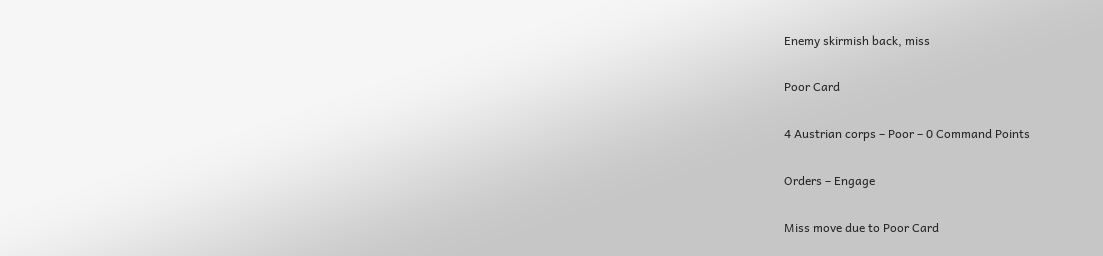Enemy skirmish back, miss

Poor Card

4 Austrian corps – Poor – 0 Command Points

Orders – Engage

Miss move due to Poor Card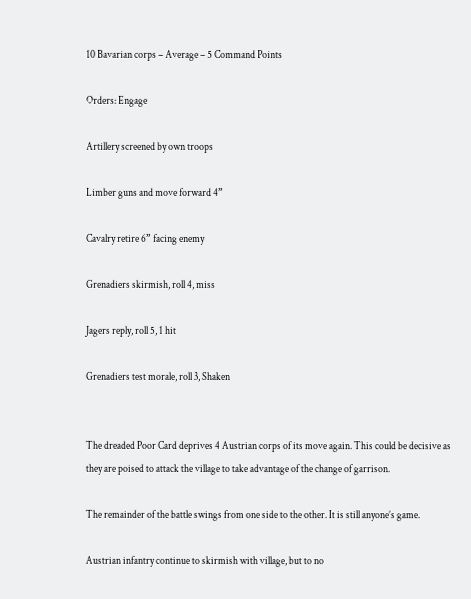10 Bavarian corps – Average – 5 Command Points

Orders: Engage

Artillery screened by own troops

Limber guns and move forward 4”

Cavalry retire 6” facing enemy

Grenadiers skirmish, roll 4, miss

Jagers reply, roll 5, 1 hit

Grenadiers test morale, roll 3, Shaken


The dreaded Poor Card deprives 4 Austrian corps of its move again. This could be decisive as they are poised to attack the village to take advantage of the change of garrison.

The remainder of the battle swings from one side to the other. It is still anyone’s game.

Austrian infantry continue to skirmish with village, but to no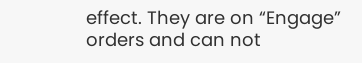effect. They are on “Engage” orders and can not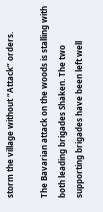storm the village without “Attack” orders.

The Bavarian attack on the woods is stalling with both leading brigades Shaken. The two supporting brigades have been left well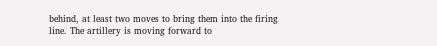behind, at least two moves to bring them into the firing line. The artillery is moving forward to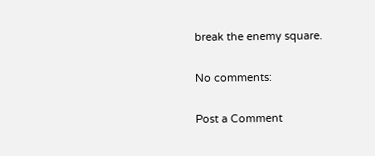break the enemy square.

No comments:

Post a Comment